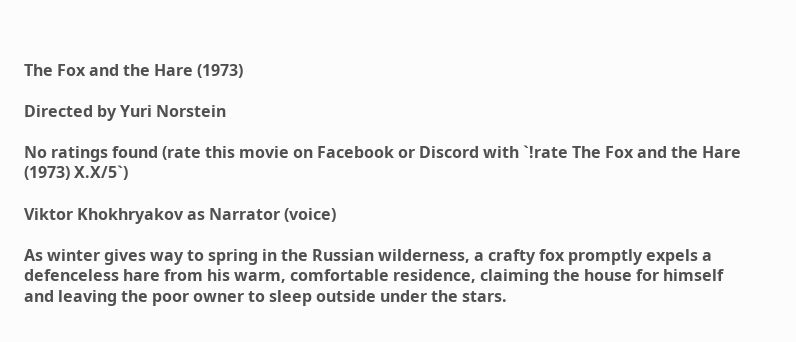The Fox and the Hare (1973)

Directed by Yuri Norstein

No ratings found (rate this movie on Facebook or Discord with `!rate The Fox and the Hare (1973) X.X/5`)

Viktor Khokhryakov as Narrator (voice)

As winter gives way to spring in the Russian wilderness, a crafty fox promptly expels a defenceless hare from his warm, comfortable residence, claiming the house for himself and leaving the poor owner to sleep outside under the stars.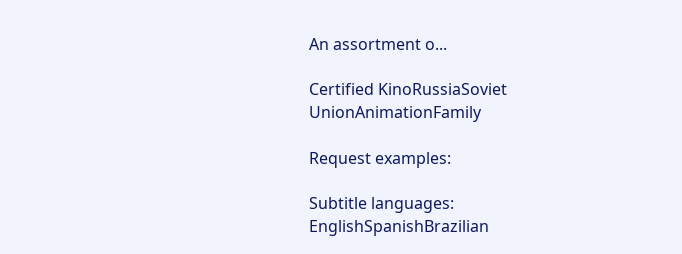An assortment o...

Certified KinoRussiaSoviet UnionAnimationFamily

Request examples:

Subtitle languages: EnglishSpanishBrazilian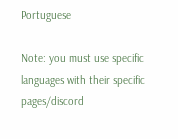Portuguese

Note: you must use specific languages with their specific pages/discord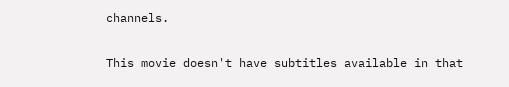channels.

This movie doesn't have subtitles available in that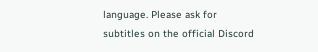language. Please ask for subtitles on the official Discord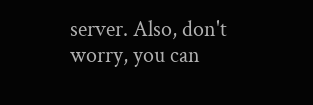server. Also, don't worry, you can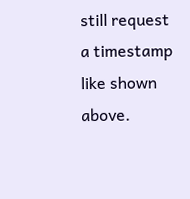still request a timestamp like shown above.